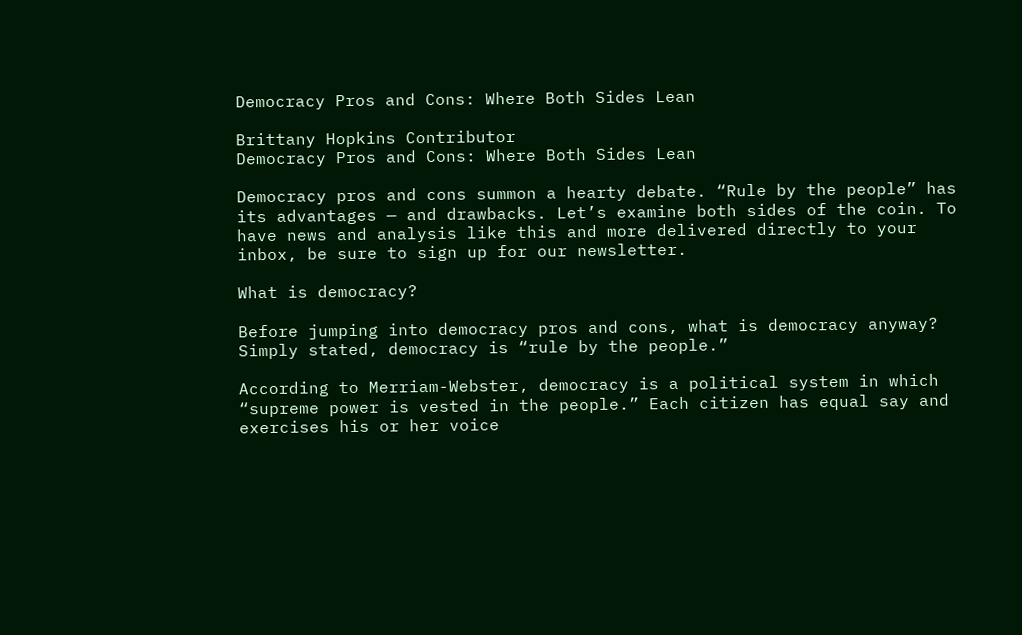Democracy Pros and Cons: Where Both Sides Lean

Brittany Hopkins Contributor
Democracy Pros and Cons: Where Both Sides Lean

Democracy pros and cons summon a hearty debate. “Rule by the people” has its advantages — and drawbacks. Let’s examine both sides of the coin. To have news and analysis like this and more delivered directly to your inbox, be sure to sign up for our newsletter.

What is democracy?

Before jumping into democracy pros and cons, what is democracy anyway? Simply stated, democracy is “rule by the people.”

According to Merriam-Webster, democracy is a political system in which “supreme power is vested in the people.” Each citizen has equal say and exercises his or her voice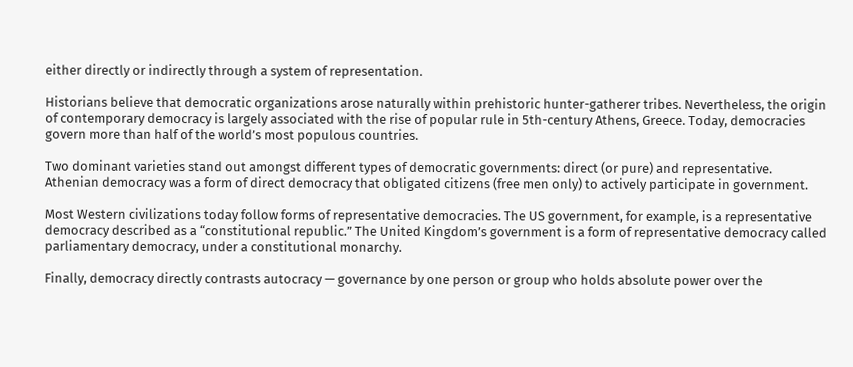either directly or indirectly through a system of representation.

Historians believe that democratic organizations arose naturally within prehistoric hunter-gatherer tribes. Nevertheless, the origin of contemporary democracy is largely associated with the rise of popular rule in 5th-century Athens, Greece. Today, democracies govern more than half of the world’s most populous countries.

Two dominant varieties stand out amongst different types of democratic governments: direct (or pure) and representative. Athenian democracy was a form of direct democracy that obligated citizens (free men only) to actively participate in government.

Most Western civilizations today follow forms of representative democracies. The US government, for example, is a representative democracy described as a “constitutional republic.” The United Kingdom’s government is a form of representative democracy called parliamentary democracy, under a constitutional monarchy.

Finally, democracy directly contrasts autocracy — governance by one person or group who holds absolute power over the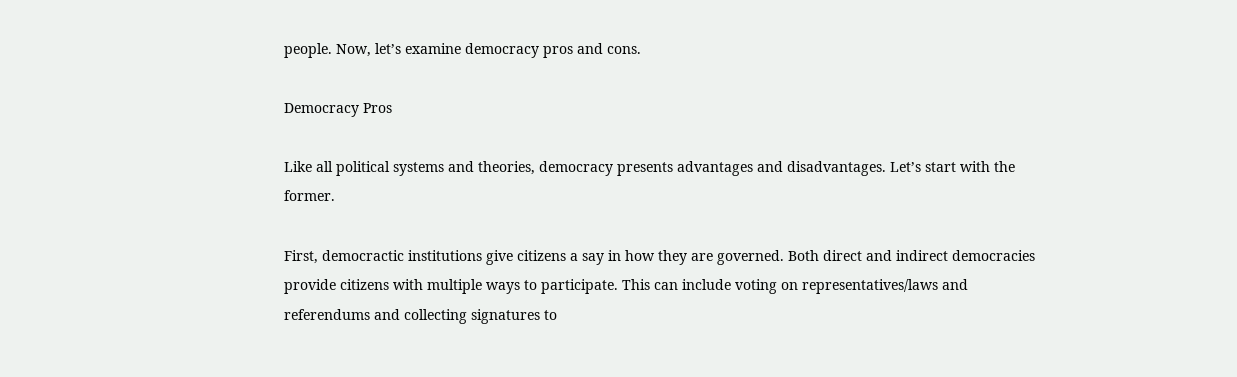people. Now, let’s examine democracy pros and cons.

Democracy Pros

Like all political systems and theories, democracy presents advantages and disadvantages. Let’s start with the former.

First, democractic institutions give citizens a say in how they are governed. Both direct and indirect democracies provide citizens with multiple ways to participate. This can include voting on representatives/laws and referendums and collecting signatures to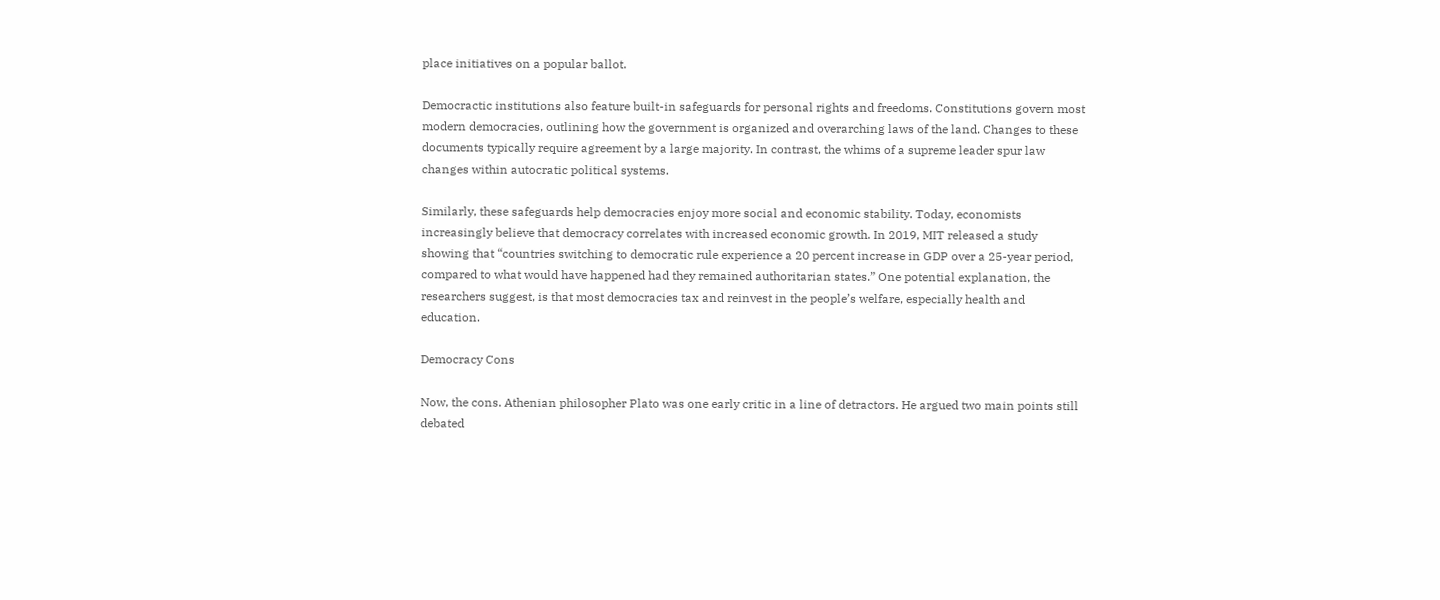place initiatives on a popular ballot.

Democractic institutions also feature built-in safeguards for personal rights and freedoms. Constitutions govern most modern democracies, outlining how the government is organized and overarching laws of the land. Changes to these documents typically require agreement by a large majority. In contrast, the whims of a supreme leader spur law changes within autocratic political systems.

Similarly, these safeguards help democracies enjoy more social and economic stability. Today, economists increasingly believe that democracy correlates with increased economic growth. In 2019, MIT released a study showing that “countries switching to democratic rule experience a 20 percent increase in GDP over a 25-year period, compared to what would have happened had they remained authoritarian states.” One potential explanation, the researchers suggest, is that most democracies tax and reinvest in the people’s welfare, especially health and education.

Democracy Cons

Now, the cons. Athenian philosopher Plato was one early critic in a line of detractors. He argued two main points still debated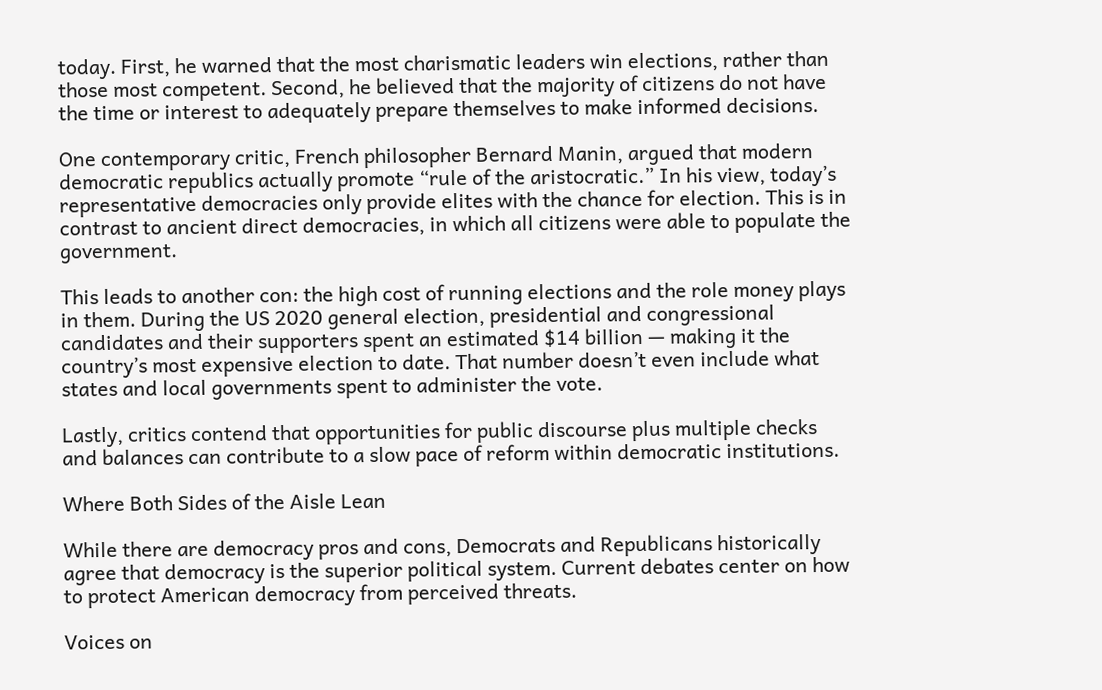today. First, he warned that the most charismatic leaders win elections, rather than those most competent. Second, he believed that the majority of citizens do not have the time or interest to adequately prepare themselves to make informed decisions.

One contemporary critic, French philosopher Bernard Manin, argued that modern democratic republics actually promote “rule of the aristocratic.” In his view, today’s representative democracies only provide elites with the chance for election. This is in contrast to ancient direct democracies, in which all citizens were able to populate the government.

This leads to another con: the high cost of running elections and the role money plays in them. During the US 2020 general election, presidential and congressional candidates and their supporters spent an estimated $14 billion — making it the country’s most expensive election to date. That number doesn’t even include what states and local governments spent to administer the vote.

Lastly, critics contend that opportunities for public discourse plus multiple checks and balances can contribute to a slow pace of reform within democratic institutions.

Where Both Sides of the Aisle Lean

While there are democracy pros and cons, Democrats and Republicans historically agree that democracy is the superior political system. Current debates center on how to protect American democracy from perceived threats.

Voices on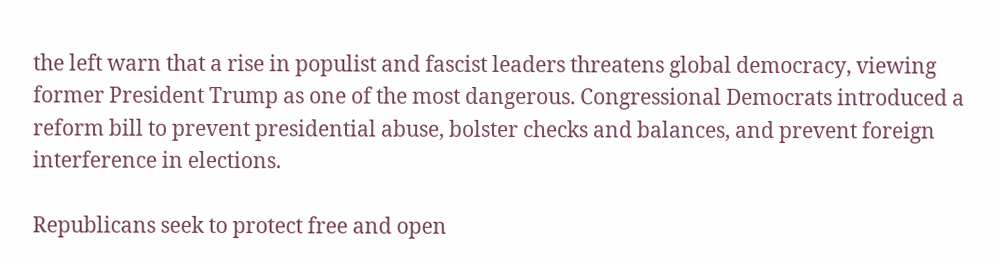the left warn that a rise in populist and fascist leaders threatens global democracy, viewing former President Trump as one of the most dangerous. Congressional Democrats introduced a reform bill to prevent presidential abuse, bolster checks and balances, and prevent foreign interference in elections.

Republicans seek to protect free and open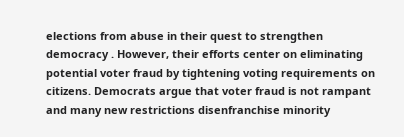elections from abuse in their quest to strengthen democracy . However, their efforts center on eliminating potential voter fraud by tightening voting requirements on citizens. Democrats argue that voter fraud is not rampant and many new restrictions disenfranchise minority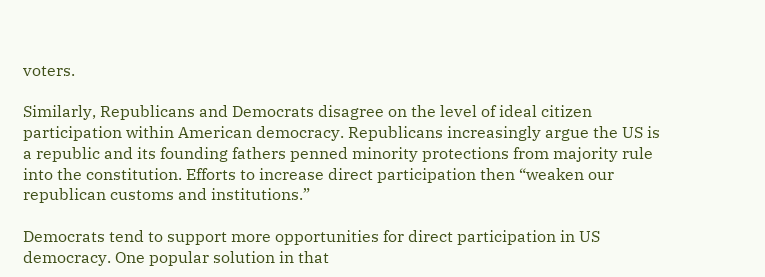voters.

Similarly, Republicans and Democrats disagree on the level of ideal citizen participation within American democracy. Republicans increasingly argue the US is a republic and its founding fathers penned minority protections from majority rule into the constitution. Efforts to increase direct participation then “weaken our republican customs and institutions.”

Democrats tend to support more opportunities for direct participation in US democracy. One popular solution in that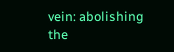vein: abolishing the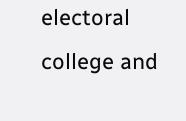electoral college and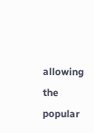allowing the popular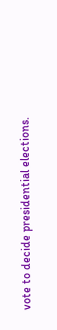vote to decide presidential elections.